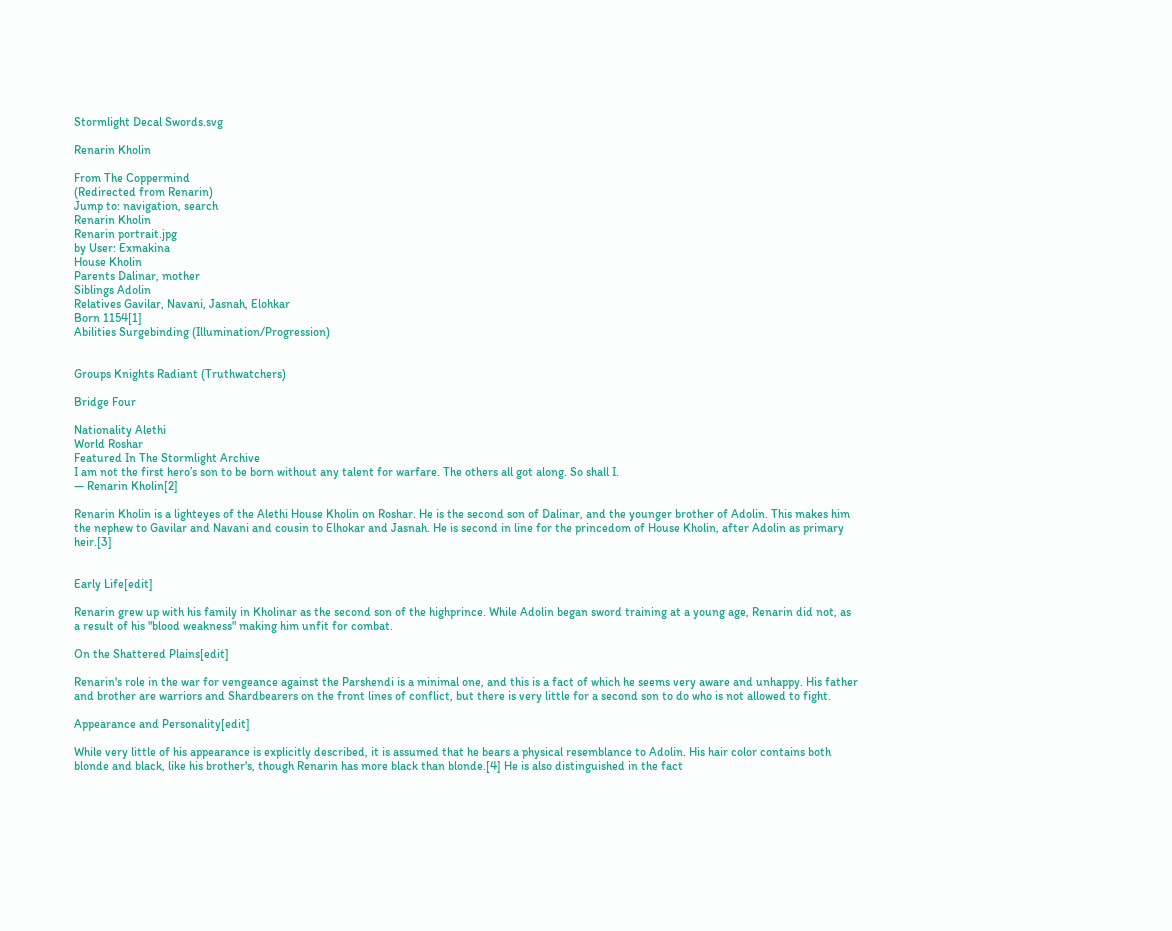Stormlight Decal Swords.svg

Renarin Kholin

From The Coppermind
(Redirected from Renarin)
Jump to: navigation, search
Renarin Kholin
Renarin portrait.jpg
by User: Exmakina
House Kholin
Parents Dalinar, mother
Siblings Adolin
Relatives Gavilar, Navani, Jasnah, Elohkar
Born 1154[1]
Abilities Surgebinding (Illumination/Progression)


Groups Knights Radiant (Truthwatchers)

Bridge Four

Nationality Alethi
World Roshar
Featured In The Stormlight Archive
I am not the first hero’s son to be born without any talent for warfare. The others all got along. So shall I.
— Renarin Kholin[2]

Renarin Kholin is a lighteyes of the Alethi House Kholin on Roshar. He is the second son of Dalinar, and the younger brother of Adolin. This makes him the nephew to Gavilar and Navani and cousin to Elhokar and Jasnah. He is second in line for the princedom of House Kholin, after Adolin as primary heir.[3]


Early Life[edit]

Renarin grew up with his family in Kholinar as the second son of the highprince. While Adolin began sword training at a young age, Renarin did not, as a result of his "blood weakness" making him unfit for combat.

On the Shattered Plains[edit]

Renarin's role in the war for vengeance against the Parshendi is a minimal one, and this is a fact of which he seems very aware and unhappy. His father and brother are warriors and Shardbearers on the front lines of conflict, but there is very little for a second son to do who is not allowed to fight.

Appearance and Personality[edit]

While very little of his appearance is explicitly described, it is assumed that he bears a physical resemblance to Adolin. His hair color contains both blonde and black, like his brother's, though Renarin has more black than blonde.[4] He is also distinguished in the fact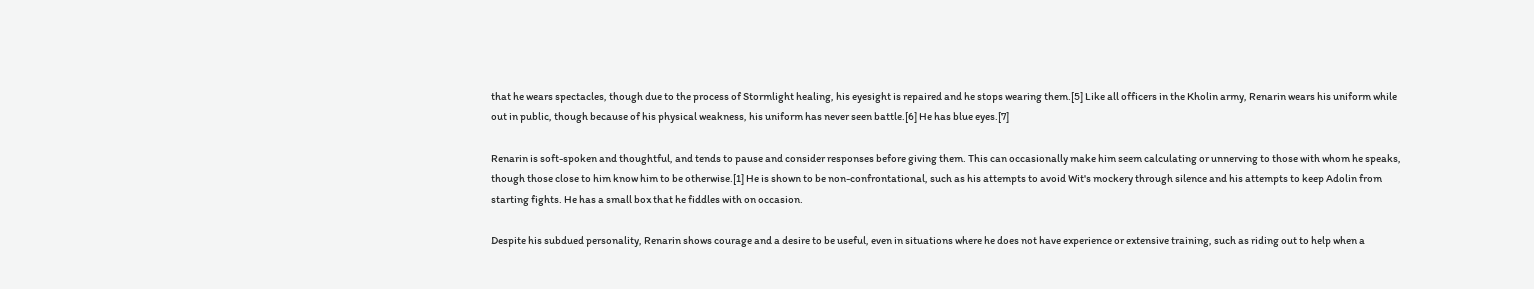that he wears spectacles, though due to the process of Stormlight healing, his eyesight is repaired and he stops wearing them.[5] Like all officers in the Kholin army, Renarin wears his uniform while out in public, though because of his physical weakness, his uniform has never seen battle.[6] He has blue eyes.[7]

Renarin is soft-spoken and thoughtful, and tends to pause and consider responses before giving them. This can occasionally make him seem calculating or unnerving to those with whom he speaks, though those close to him know him to be otherwise.[1] He is shown to be non-confrontational, such as his attempts to avoid Wit's mockery through silence and his attempts to keep Adolin from starting fights. He has a small box that he fiddles with on occasion.

Despite his subdued personality, Renarin shows courage and a desire to be useful, even in situations where he does not have experience or extensive training, such as riding out to help when a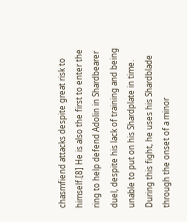chasmfiend attacks despite great risk to himself.[8] He is also the first to enter the ring to help defend Adolin in Shardbearer duel, despite his lack of training and being unable to put on his Shardplate in time. During this fight, he uses his Shardblade through the onset of a minor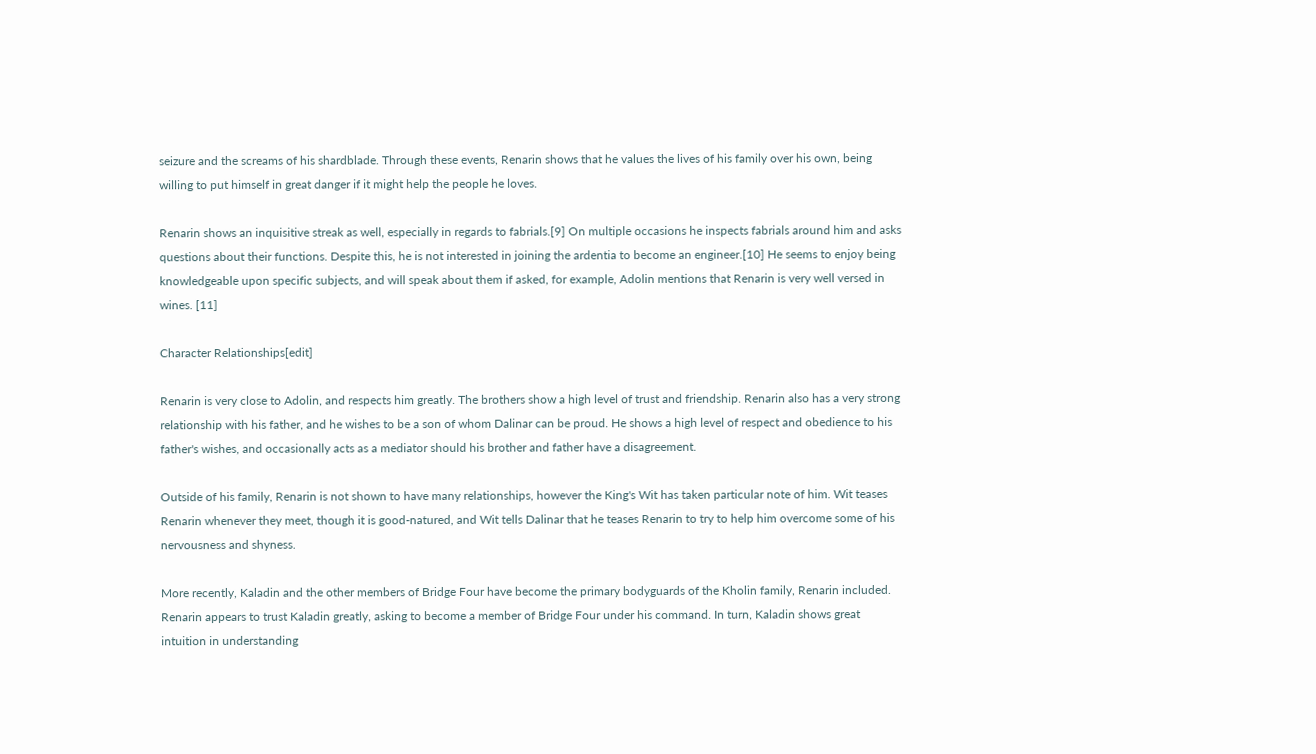seizure and the screams of his shardblade. Through these events, Renarin shows that he values the lives of his family over his own, being willing to put himself in great danger if it might help the people he loves.

Renarin shows an inquisitive streak as well, especially in regards to fabrials.[9] On multiple occasions he inspects fabrials around him and asks questions about their functions. Despite this, he is not interested in joining the ardentia to become an engineer.[10] He seems to enjoy being knowledgeable upon specific subjects, and will speak about them if asked, for example, Adolin mentions that Renarin is very well versed in wines. [11]

Character Relationships[edit]

Renarin is very close to Adolin, and respects him greatly. The brothers show a high level of trust and friendship. Renarin also has a very strong relationship with his father, and he wishes to be a son of whom Dalinar can be proud. He shows a high level of respect and obedience to his father's wishes, and occasionally acts as a mediator should his brother and father have a disagreement.

Outside of his family, Renarin is not shown to have many relationships, however the King's Wit has taken particular note of him. Wit teases Renarin whenever they meet, though it is good-natured, and Wit tells Dalinar that he teases Renarin to try to help him overcome some of his nervousness and shyness.

More recently, Kaladin and the other members of Bridge Four have become the primary bodyguards of the Kholin family, Renarin included. Renarin appears to trust Kaladin greatly, asking to become a member of Bridge Four under his command. In turn, Kaladin shows great intuition in understanding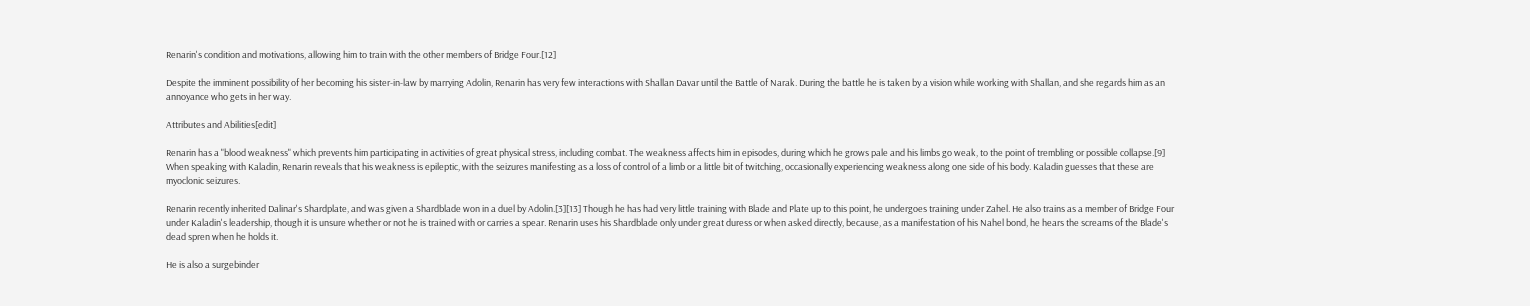Renarin's condition and motivations, allowing him to train with the other members of Bridge Four.[12]

Despite the imminent possibility of her becoming his sister-in-law by marrying Adolin, Renarin has very few interactions with Shallan Davar until the Battle of Narak. During the battle he is taken by a vision while working with Shallan, and she regards him as an annoyance who gets in her way.

Attributes and Abilities[edit]

Renarin has a "blood weakness" which prevents him participating in activities of great physical stress, including combat. The weakness affects him in episodes, during which he grows pale and his limbs go weak, to the point of trembling or possible collapse.[9] When speaking with Kaladin, Renarin reveals that his weakness is epileptic, with the seizures manifesting as a loss of control of a limb or a little bit of twitching, occasionally experiencing weakness along one side of his body. Kaladin guesses that these are myoclonic seizures.

Renarin recently inherited Dalinar's Shardplate, and was given a Shardblade won in a duel by Adolin.[3][13] Though he has had very little training with Blade and Plate up to this point, he undergoes training under Zahel. He also trains as a member of Bridge Four under Kaladin's leadership, though it is unsure whether or not he is trained with or carries a spear. Renarin uses his Shardblade only under great duress or when asked directly, because, as a manifestation of his Nahel bond, he hears the screams of the Blade's dead spren when he holds it.

He is also a surgebinder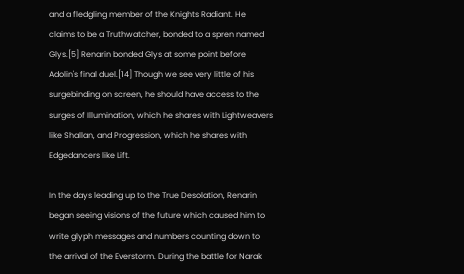and a fledgling member of the Knights Radiant. He claims to be a Truthwatcher, bonded to a spren named Glys.[5] Renarin bonded Glys at some point before Adolin's final duel.[14] Though we see very little of his surgebinding on screen, he should have access to the surges of Illumination, which he shares with Lightweavers like Shallan, and Progression, which he shares with Edgedancers like Lift.

In the days leading up to the True Desolation, Renarin began seeing visions of the future which caused him to write glyph messages and numbers counting down to the arrival of the Everstorm. During the battle for Narak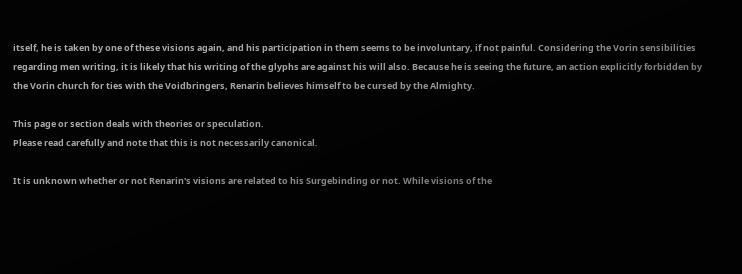itself, he is taken by one of these visions again, and his participation in them seems to be involuntary, if not painful. Considering the Vorin sensibilities regarding men writing, it is likely that his writing of the glyphs are against his will also. Because he is seeing the future, an action explicitly forbidden by the Vorin church for ties with the Voidbringers, Renarin believes himself to be cursed by the Almighty.

This page or section deals with theories or speculation.
Please read carefully and note that this is not necessarily canonical.

It is unknown whether or not Renarin's visions are related to his Surgebinding or not. While visions of the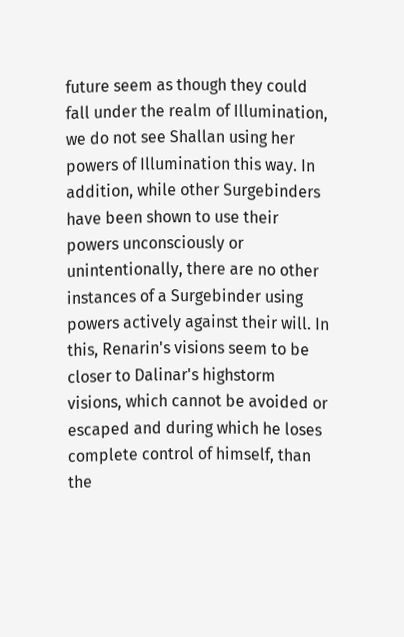future seem as though they could fall under the realm of Illumination, we do not see Shallan using her powers of Illumination this way. In addition, while other Surgebinders have been shown to use their powers unconsciously or unintentionally, there are no other instances of a Surgebinder using powers actively against their will. In this, Renarin's visions seem to be closer to Dalinar's highstorm visions, which cannot be avoided or escaped and during which he loses complete control of himself, than the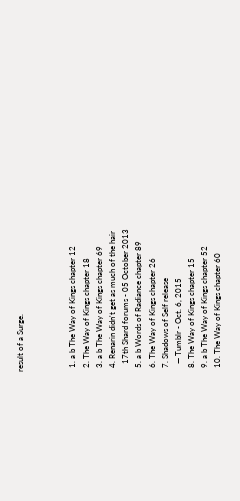result of a Surge.



  1. a b The Way of Kings chapter 12
  2. The Way of Kings chapter 18
  3. a b The Way of Kings chapter 69
  4. Renarin didn't get as much of the hair
    17th Shard forums - 05 October 2013
  5. a b Words of Radiance chapter 89
  6. The Way of Kings chapter 26
  7. Shadows of Self release
    — Tumblr - Oct. 6, 2015
  8. The Way of Kings chapter 15
  9. a b The Way of Kings chapter 52
  10. The Way of Kings chapter 60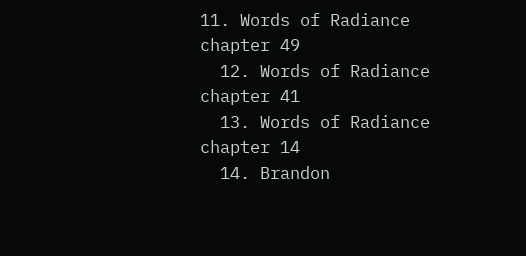11. Words of Radiance chapter 49
  12. Words of Radiance chapter 41
  13. Words of Radiance chapter 14
  14. Brandon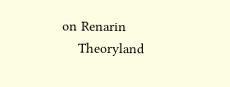on Renarin
    Theoryland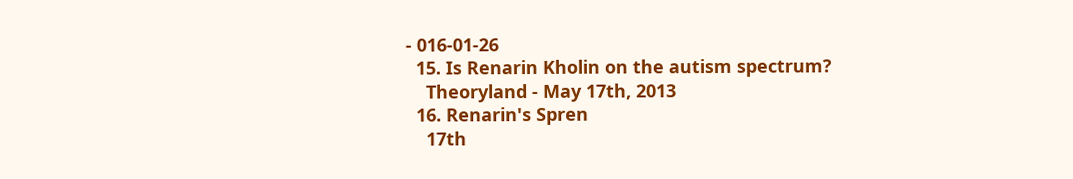- 016-01-26
  15. Is Renarin Kholin on the autism spectrum?
    Theoryland - May 17th, 2013
  16. Renarin's Spren
    17th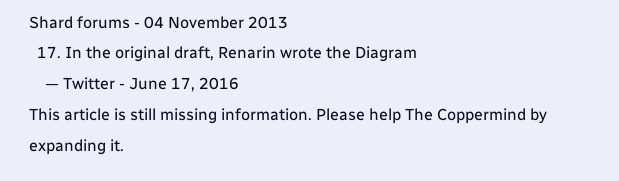Shard forums - 04 November 2013
  17. In the original draft, Renarin wrote the Diagram
    — Twitter - June 17, 2016
This article is still missing information. Please help The Coppermind by expanding it.